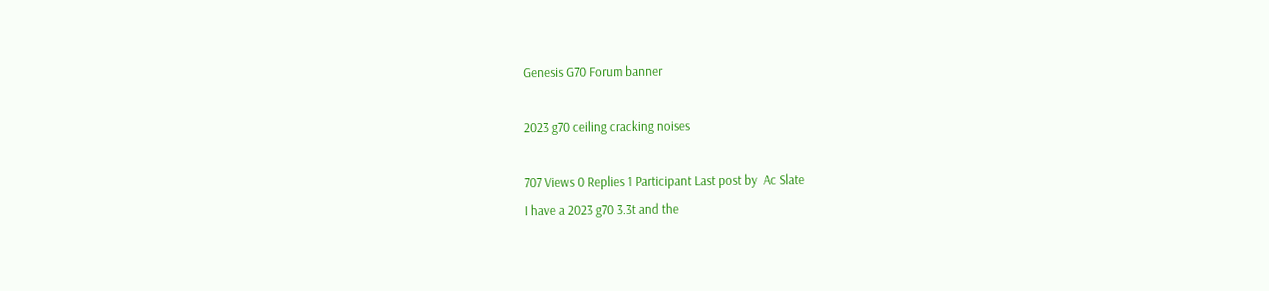Genesis G70 Forum banner

2023 g70 ceiling cracking noises

707 Views 0 Replies 1 Participant Last post by  Ac Slate
I have a 2023 g70 3.3t and the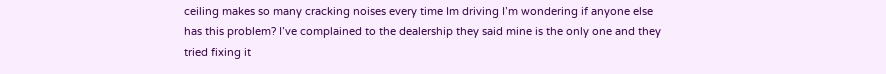ceiling makes so many cracking noises every time Im driving I’m wondering if anyone else has this problem? I’ve complained to the dealership they said mine is the only one and they tried fixing it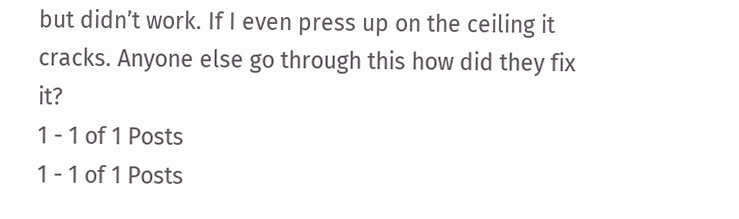but didn’t work. If I even press up on the ceiling it cracks. Anyone else go through this how did they fix it?
1 - 1 of 1 Posts
1 - 1 of 1 Posts